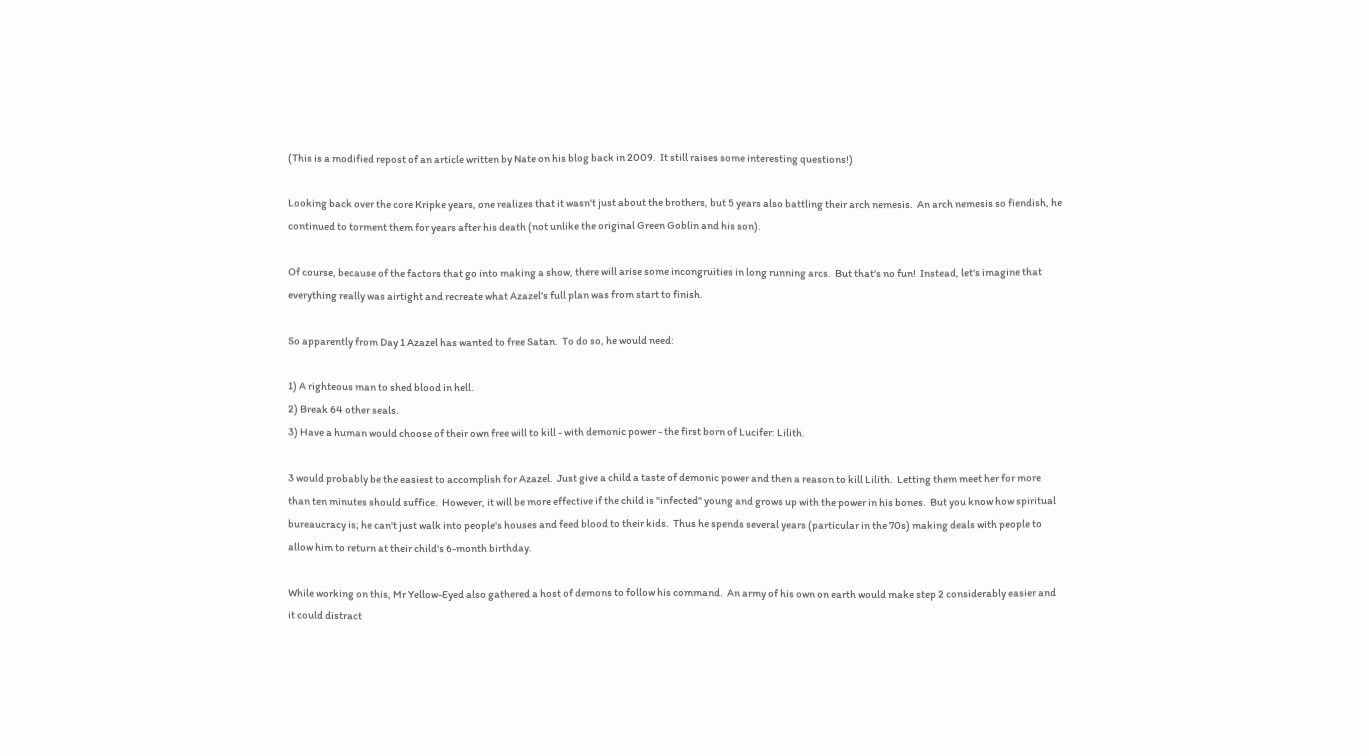(This is a modified repost of an article written by Nate on his blog back in 2009.  It still raises some interesting questions!)

Looking back over the core Kripke years, one realizes that it wasn't just about the brothers, but 5 years also battling their arch nemesis.  An arch nemesis so fiendish, he continued to torment them for years after his death (not unlike the original Green Goblin and his son).

Of course, because of the factors that go into making a show, there will arise some incongruities in long running arcs.  But that's no fun!  Instead, let's imagine that everything really was airtight and recreate what Azazel's full plan was from start to finish.

So apparently from Day 1 Azazel has wanted to free Satan.  To do so, he would need:

1) A righteous man to shed blood in hell.
2) Break 64 other seals.
3) Have a human would choose of their own free will to kill - with demonic power - the first born of Lucifer: Lilith.

3 would probably be the easiest to accomplish for Azazel.  Just give a child a taste of demonic power and then a reason to kill Lilith.  Letting them meet her for more than ten minutes should suffice.  However, it will be more effective if the child is "infected" young and grows up with the power in his bones.  But you know how spiritual bureaucracy is; he can't just walk into people's houses and feed blood to their kids.  Thus he spends several years (particular in the 70s) making deals with people to allow him to return at their child's 6-month birthday.

While working on this, Mr Yellow-Eyed also gathered a host of demons to follow his command.  An army of his own on earth would make step 2 considerably easier and it could distract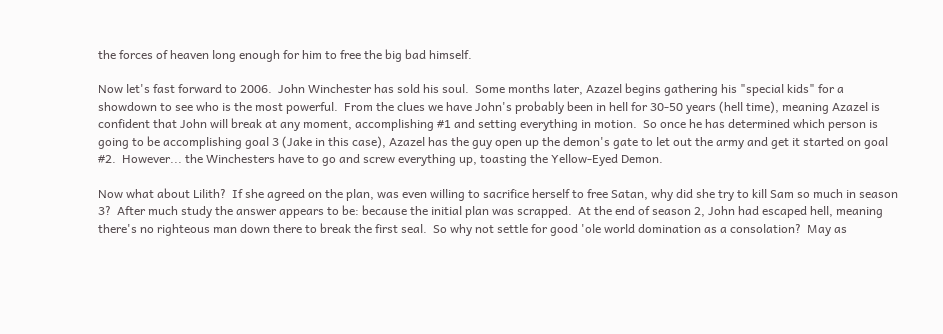the forces of heaven long enough for him to free the big bad himself.

Now let's fast forward to 2006.  John Winchester has sold his soul.  Some months later, Azazel begins gathering his "special kids" for a showdown to see who is the most powerful.  From the clues we have John's probably been in hell for 30-50 years (hell time), meaning Azazel is confident that John will break at any moment, accomplishing #1 and setting everything in motion.  So once he has determined which person is going to be accomplishing goal 3 (Jake in this case), Azazel has the guy open up the demon's gate to let out the army and get it started on goal #2.  However... the Winchesters have to go and screw everything up, toasting the Yellow-Eyed Demon.

Now what about Lilith?  If she agreed on the plan, was even willing to sacrifice herself to free Satan, why did she try to kill Sam so much in season 3?  After much study the answer appears to be: because the initial plan was scrapped.  At the end of season 2, John had escaped hell, meaning there's no righteous man down there to break the first seal.  So why not settle for good 'ole world domination as a consolation?  May as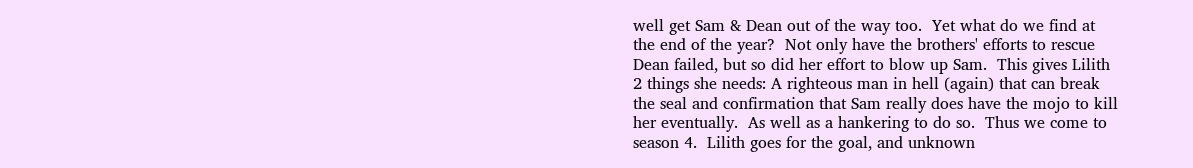well get Sam & Dean out of the way too.  Yet what do we find at the end of the year?  Not only have the brothers' efforts to rescue Dean failed, but so did her effort to blow up Sam.  This gives Lilith 2 things she needs: A righteous man in hell (again) that can break the seal and confirmation that Sam really does have the mojo to kill her eventually.  As well as a hankering to do so.  Thus we come to season 4.  Lilith goes for the goal, and unknown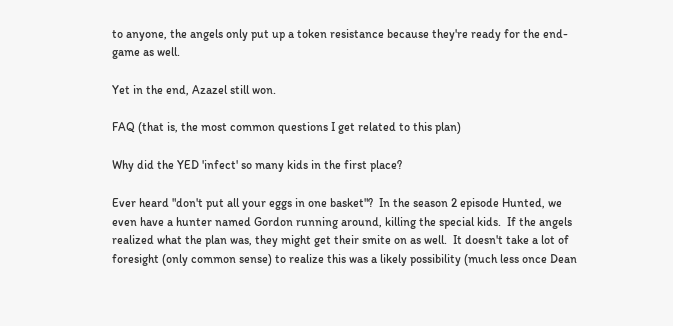to anyone, the angels only put up a token resistance because they're ready for the end-game as well.

Yet in the end, Azazel still won.

FAQ (that is, the most common questions I get related to this plan)

Why did the YED 'infect' so many kids in the first place?

Ever heard "don't put all your eggs in one basket"?  In the season 2 episode Hunted, we even have a hunter named Gordon running around, killing the special kids.  If the angels realized what the plan was, they might get their smite on as well.  It doesn't take a lot of foresight (only common sense) to realize this was a likely possibility (much less once Dean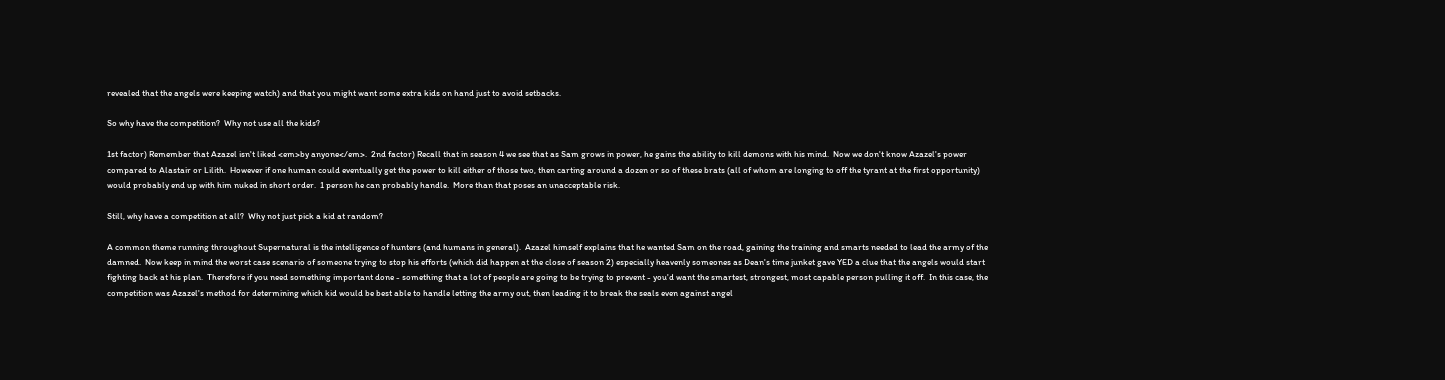revealed that the angels were keeping watch) and that you might want some extra kids on hand just to avoid setbacks.

So why have the competition?  Why not use all the kids?

1st factor) Remember that Azazel isn't liked <em>by anyone</em>.  2nd factor) Recall that in season 4 we see that as Sam grows in power, he gains the ability to kill demons with his mind.  Now we don't know Azazel's power compared to Alastair or Lilith.  However if one human could eventually get the power to kill either of those two, then carting around a dozen or so of these brats (all of whom are longing to off the tyrant at the first opportunity) would probably end up with him nuked in short order.  1 person he can probably handle.  More than that poses an unacceptable risk.

Still, why have a competition at all?  Why not just pick a kid at random?

A common theme running throughout Supernatural is the intelligence of hunters (and humans in general).  Azazel himself explains that he wanted Sam on the road, gaining the training and smarts needed to lead the army of the damned.  Now keep in mind the worst case scenario of someone trying to stop his efforts (which did happen at the close of season 2) especially heavenly someones as Dean's time junket gave YED a clue that the angels would start fighting back at his plan.  Therefore if you need something important done - something that a lot of people are going to be trying to prevent - you'd want the smartest, strongest, most capable person pulling it off.  In this case, the competition was Azazel's method for determining which kid would be best able to handle letting the army out, then leading it to break the seals even against angel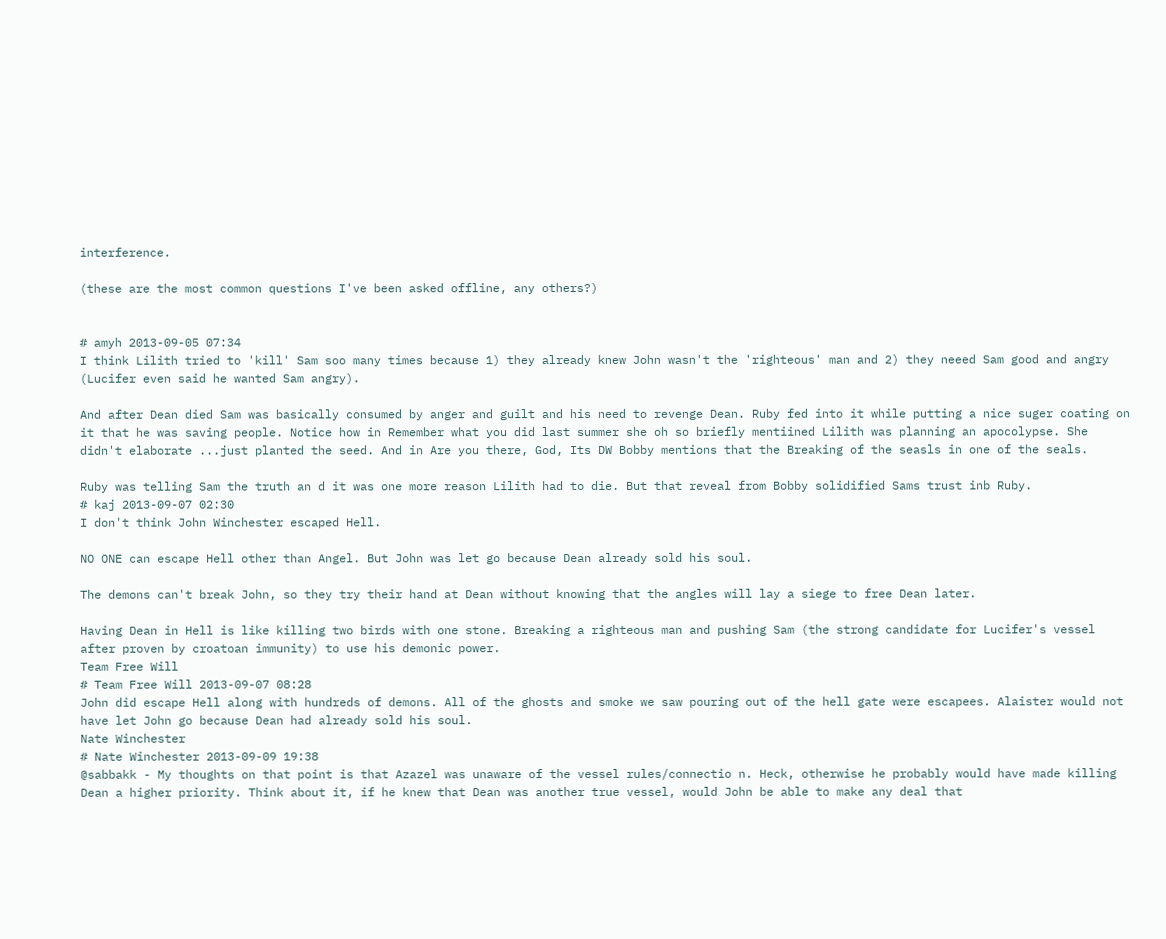interference.

(these are the most common questions I've been asked offline, any others?)


# amyh 2013-09-05 07:34
I think Lilith tried to 'kill' Sam soo many times because 1) they already knew John wasn't the 'righteous' man and 2) they neeed Sam good and angry (Lucifer even said he wanted Sam angry).

And after Dean died Sam was basically consumed by anger and guilt and his need to revenge Dean. Ruby fed into it while putting a nice suger coating on it that he was saving people. Notice how in Remember what you did last summer she oh so briefly mentiined Lilith was planning an apocolypse. She didn't elaborate ...just planted the seed. And in Are you there, God, Its DW Bobby mentions that the Breaking of the seasls in one of the seals.

Ruby was telling Sam the truth an d it was one more reason Lilith had to die. But that reveal from Bobby solidified Sams trust inb Ruby.
# kaj 2013-09-07 02:30
I don't think John Winchester escaped Hell.

NO ONE can escape Hell other than Angel. But John was let go because Dean already sold his soul.

The demons can't break John, so they try their hand at Dean without knowing that the angles will lay a siege to free Dean later.

Having Dean in Hell is like killing two birds with one stone. Breaking a righteous man and pushing Sam (the strong candidate for Lucifer's vessel after proven by croatoan immunity) to use his demonic power.
Team Free Will
# Team Free Will 2013-09-07 08:28
John did escape Hell along with hundreds of demons. All of the ghosts and smoke we saw pouring out of the hell gate were escapees. Alaister would not have let John go because Dean had already sold his soul.
Nate Winchester
# Nate Winchester 2013-09-09 19:38
@sabbakk - My thoughts on that point is that Azazel was unaware of the vessel rules/connectio n. Heck, otherwise he probably would have made killing Dean a higher priority. Think about it, if he knew that Dean was another true vessel, would John be able to make any deal that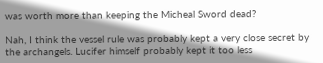was worth more than keeping the Micheal Sword dead?

Nah, I think the vessel rule was probably kept a very close secret by the archangels. Lucifer himself probably kept it too less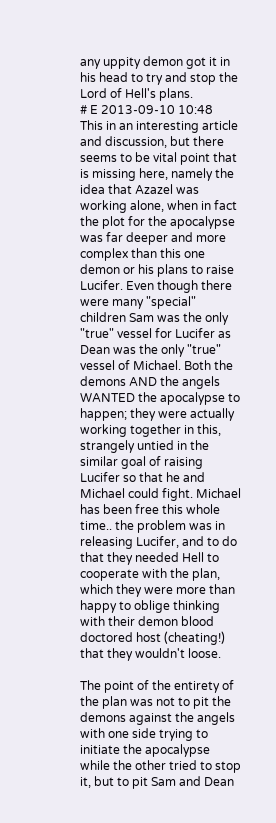any uppity demon got it in his head to try and stop the Lord of Hell's plans.
# E 2013-09-10 10:48
This in an interesting article and discussion, but there seems to be vital point that is missing here, namely the idea that Azazel was working alone, when in fact the plot for the apocalypse was far deeper and more complex than this one demon or his plans to raise Lucifer. Even though there were many "special" children Sam was the only "true" vessel for Lucifer as Dean was the only "true" vessel of Michael. Both the demons AND the angels WANTED the apocalypse to happen; they were actually working together in this, strangely untied in the similar goal of raising Lucifer so that he and Michael could fight. Michael has been free this whole time.. the problem was in releasing Lucifer, and to do that they needed Hell to cooperate with the plan, which they were more than happy to oblige thinking with their demon blood doctored host (cheating!) that they wouldn't loose.

The point of the entirety of the plan was not to pit the demons against the angels with one side trying to initiate the apocalypse while the other tried to stop it, but to pit Sam and Dean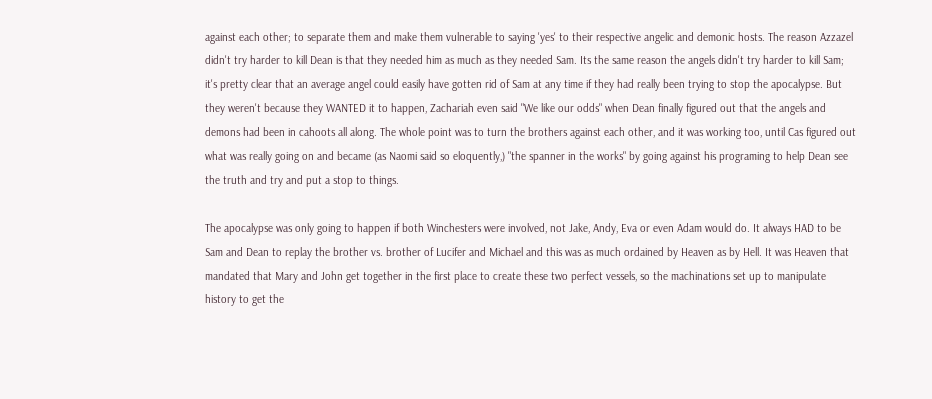against each other; to separate them and make them vulnerable to saying 'yes' to their respective angelic and demonic hosts. The reason Azzazel didn't try harder to kill Dean is that they needed him as much as they needed Sam. Its the same reason the angels didn't try harder to kill Sam; it's pretty clear that an average angel could easily have gotten rid of Sam at any time if they had really been trying to stop the apocalypse. But they weren't because they WANTED it to happen, Zachariah even said "We like our odds" when Dean finally figured out that the angels and demons had been in cahoots all along. The whole point was to turn the brothers against each other, and it was working too, until Cas figured out what was really going on and became (as Naomi said so eloquently,) "the spanner in the works" by going against his programing to help Dean see the truth and try and put a stop to things.

The apocalypse was only going to happen if both Winchesters were involved, not Jake, Andy, Eva or even Adam would do. It always HAD to be Sam and Dean to replay the brother vs. brother of Lucifer and Michael and this was as much ordained by Heaven as by Hell. It was Heaven that mandated that Mary and John get together in the first place to create these two perfect vessels, so the machinations set up to manipulate history to get the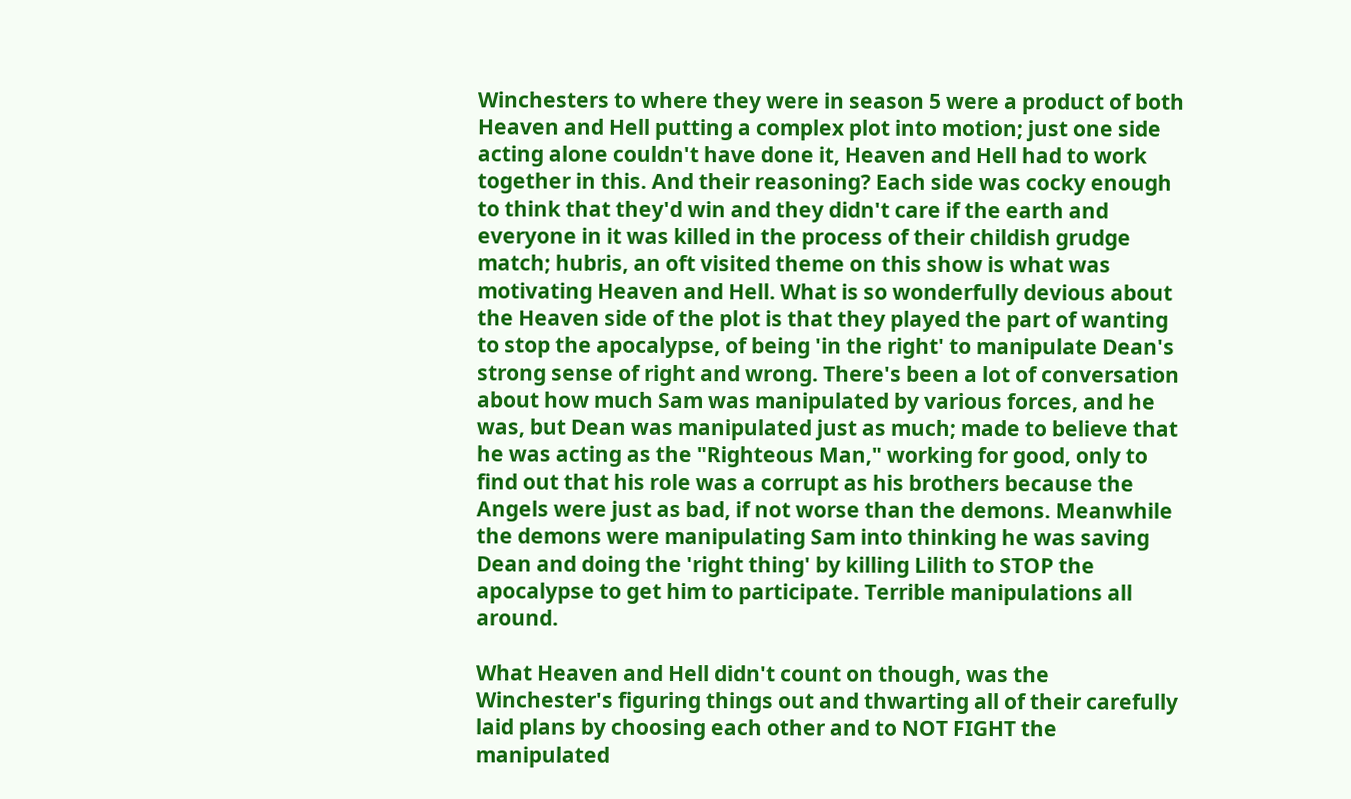Winchesters to where they were in season 5 were a product of both Heaven and Hell putting a complex plot into motion; just one side acting alone couldn't have done it, Heaven and Hell had to work together in this. And their reasoning? Each side was cocky enough to think that they'd win and they didn't care if the earth and everyone in it was killed in the process of their childish grudge match; hubris, an oft visited theme on this show is what was motivating Heaven and Hell. What is so wonderfully devious about the Heaven side of the plot is that they played the part of wanting to stop the apocalypse, of being 'in the right' to manipulate Dean's strong sense of right and wrong. There's been a lot of conversation about how much Sam was manipulated by various forces, and he was, but Dean was manipulated just as much; made to believe that he was acting as the "Righteous Man," working for good, only to find out that his role was a corrupt as his brothers because the Angels were just as bad, if not worse than the demons. Meanwhile the demons were manipulating Sam into thinking he was saving Dean and doing the 'right thing' by killing Lilith to STOP the apocalypse to get him to participate. Terrible manipulations all around.

What Heaven and Hell didn't count on though, was the Winchester's figuring things out and thwarting all of their carefully laid plans by choosing each other and to NOT FIGHT the manipulated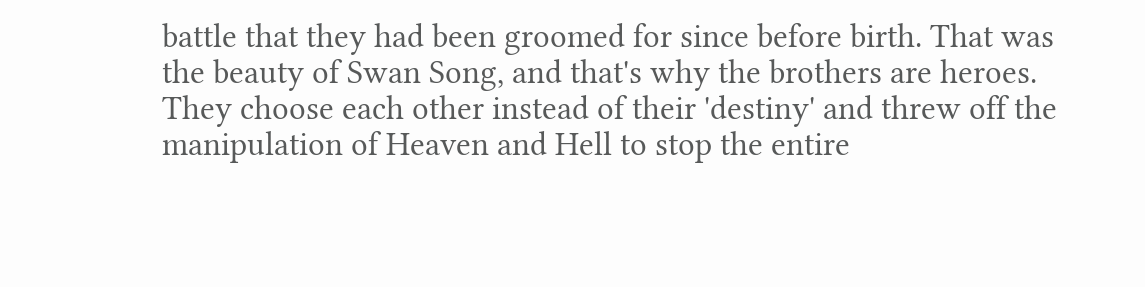battle that they had been groomed for since before birth. That was the beauty of Swan Song, and that's why the brothers are heroes. They choose each other instead of their 'destiny' and threw off the manipulation of Heaven and Hell to stop the entire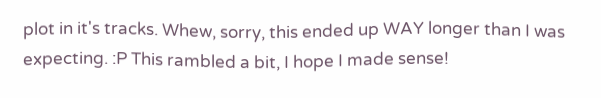plot in it's tracks. Whew, sorry, this ended up WAY longer than I was expecting. :P This rambled a bit, I hope I made sense!